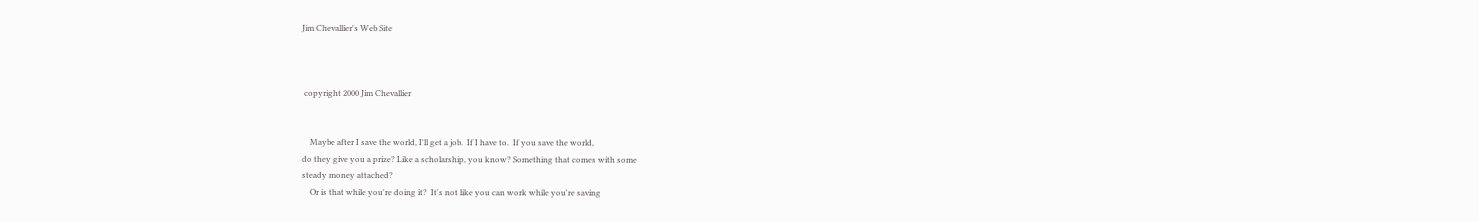Jim Chevallier's Web Site



 copyright 2000 Jim Chevallier


    Maybe after I save the world, I'll get a job.  If I have to.  If you save the world,
do they give you a prize? Like a scholarship, you know? Something that comes with some
steady money attached?
    Or is that while you're doing it?  It's not like you can work while you're saving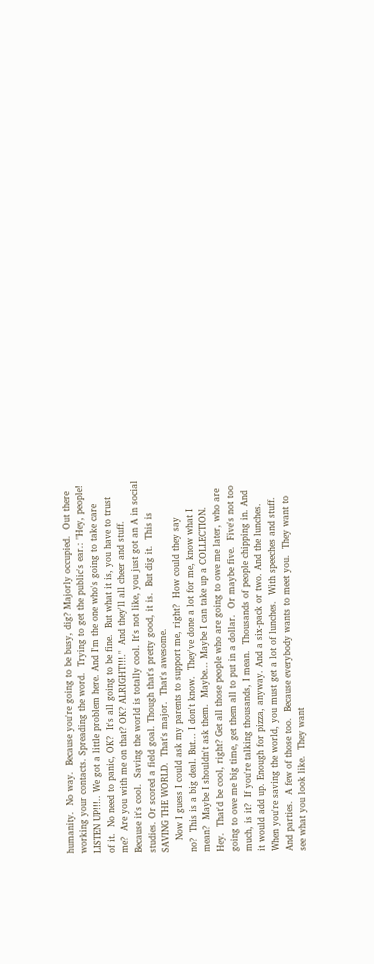humanity.  No way.  Because you're going to be busy, dig? Majorly occupied.  Out there
working your contacts. Spreading the word.  Trying to get the public's ear.: "Hey, people!
LISTEN UP!!!.. We got a little problem here. And I'm the one who's going to take care
of it.  No need to panic, OK?  It's all going to be fine.  But what it is, you have to trust
me?  Are you with me on that? OK? ALRIGHT!!!."  And they'll all cheer and stuff.
Because it's cool.  Saving the world is totally cool. It's not like, you just got an A in social
studies. Or scored a field goal. Though that's pretty good, it is.  But dig it.  This is
SAVING THE WORLD.  That's major.  That's awesome.
    Now I guess I could ask my parents to support me, right?  How could they say
no?  This is a big deal. But... I don't know.  They've done a lot for me, know what I
mean?  Maybe I shouldn't ask them.  Maybe... Maybe I can take up a COLLECTION.
Hey.  That'd be cool, right? Get all those people who are going to owe me later, who are
going to owe me big time, get them all to put in a dollar.  Or maybe five.  Five's not too
much, is it?  If you're talking thousands, I mean.  Thousands of people chipping in. And
it would add up. Enough for pizza, anyway. And a six-pack or two. And the lunches.
When you're saving the world, you must get a lot of lunches.  With speeches and stuff.
And parties.  A few of those too.  Because everybody wants to meet you.  They want to
see what you look like.  They want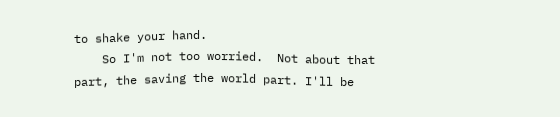to shake your hand.
    So I'm not too worried.  Not about that part, the saving the world part. I'll be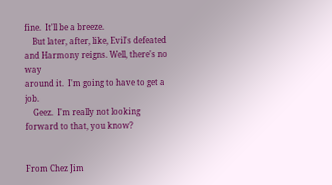fine.  It'll be a breeze.
    But later, after, like, Evil's defeated and Harmony reigns. Well, there's no way
around it.  I'm going to have to get a job.
    Geez.  I'm really not looking forward to that, you know?


From Chez Jim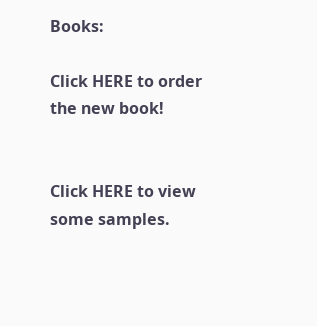Books:

Click HERE to order the new book!


Click HERE to view some samples.